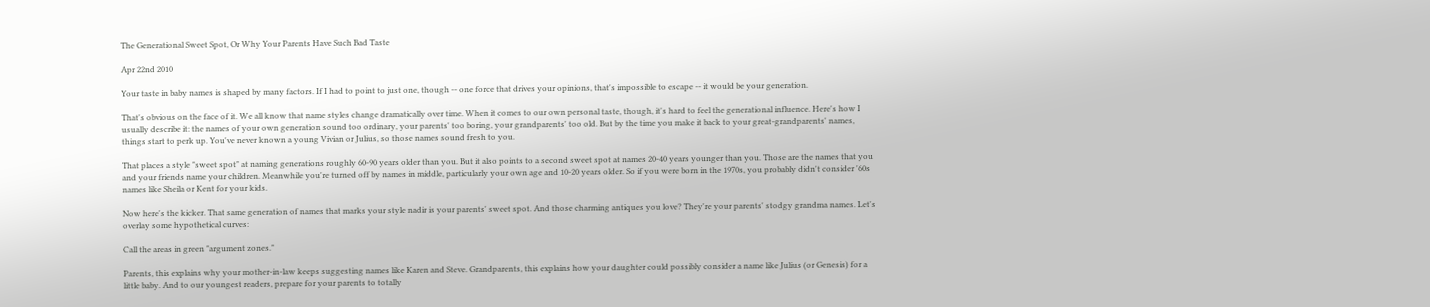The Generational Sweet Spot, Or Why Your Parents Have Such Bad Taste

Apr 22nd 2010

Your taste in baby names is shaped by many factors. If I had to point to just one, though -- one force that drives your opinions, that's impossible to escape -- it would be your generation.

That's obvious on the face of it. We all know that name styles change dramatically over time. When it comes to our own personal taste, though, it's hard to feel the generational influence. Here's how I usually describe it: the names of your own generation sound too ordinary, your parents' too boring, your grandparents' too old. But by the time you make it back to your great-grandparents' names, things start to perk up. You've never known a young Vivian or Julius, so those names sound fresh to you.

That places a style "sweet spot" at naming generations roughly 60-90 years older than you. But it also points to a second sweet spot at names 20-40 years younger than you. Those are the names that you and your friends name your children. Meanwhile you're turned off by names in middle, particularly your own age and 10-20 years older. So if you were born in the 1970s, you probably didn't consider '60s names like Sheila or Kent for your kids.

Now here's the kicker. That same generation of names that marks your style nadir is your parents' sweet spot. And those charming antiques you love? They're your parents' stodgy grandma names. Let's overlay some hypothetical curves:

Call the areas in green "argument zones."

Parents, this explains why your mother-in-law keeps suggesting names like Karen and Steve. Grandparents, this explains how your daughter could possibly consider a name like Julius (or Genesis) for a little baby. And to our youngest readers, prepare for your parents to totally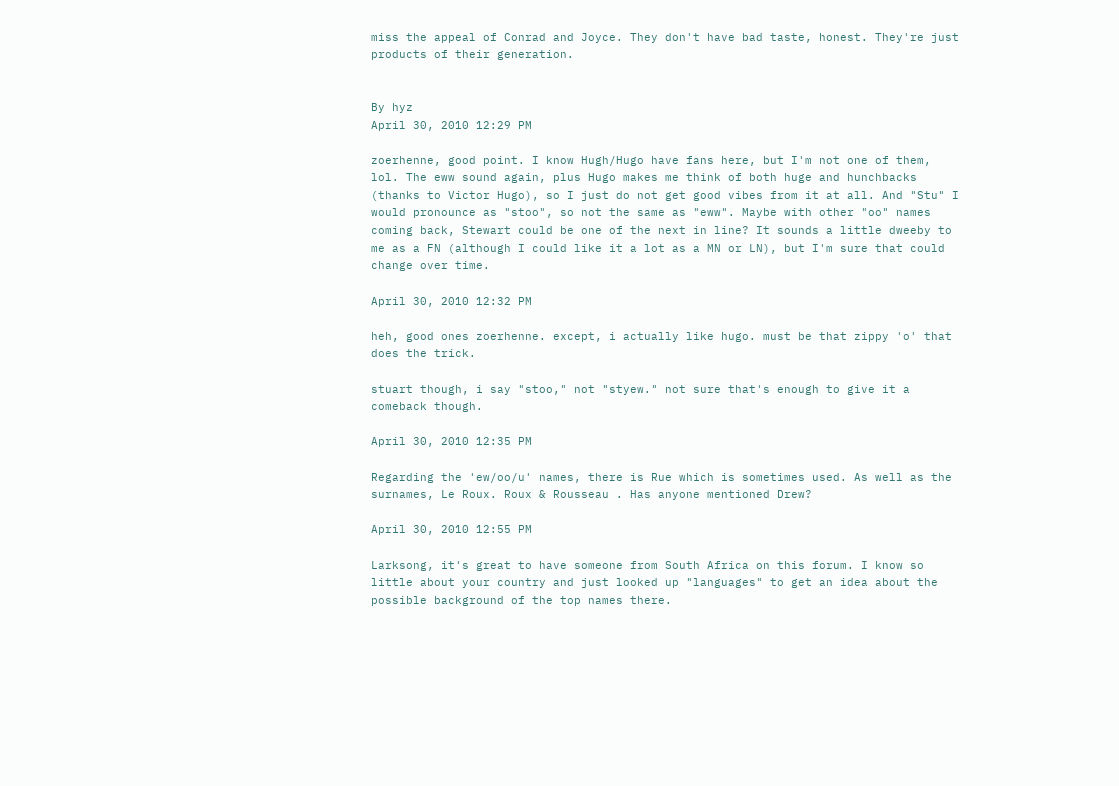miss the appeal of Conrad and Joyce. They don't have bad taste, honest. They're just products of their generation.


By hyz
April 30, 2010 12:29 PM

zoerhenne, good point. I know Hugh/Hugo have fans here, but I'm not one of them, lol. The eww sound again, plus Hugo makes me think of both huge and hunchbacks (thanks to Victor Hugo), so I just do not get good vibes from it at all. And "Stu" I would pronounce as "stoo", so not the same as "eww". Maybe with other "oo" names coming back, Stewart could be one of the next in line? It sounds a little dweeby to me as a FN (although I could like it a lot as a MN or LN), but I'm sure that could change over time.

April 30, 2010 12:32 PM

heh, good ones zoerhenne. except, i actually like hugo. must be that zippy 'o' that does the trick.

stuart though, i say "stoo," not "styew." not sure that's enough to give it a comeback though.

April 30, 2010 12:35 PM

Regarding the 'ew/oo/u' names, there is Rue which is sometimes used. As well as the surnames, Le Roux. Roux & Rousseau . Has anyone mentioned Drew?

April 30, 2010 12:55 PM

Larksong, it's great to have someone from South Africa on this forum. I know so little about your country and just looked up "languages" to get an idea about the possible background of the top names there.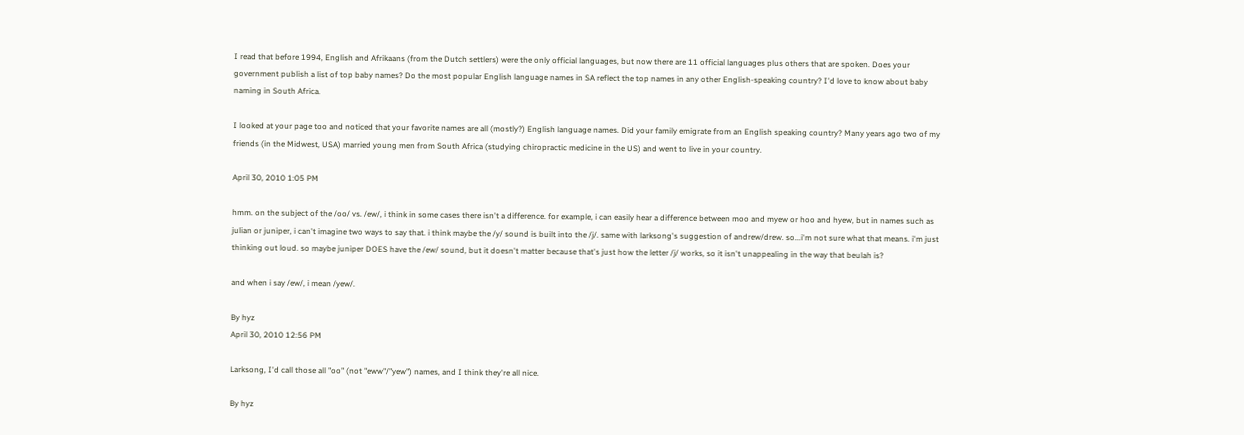I read that before 1994, English and Afrikaans (from the Dutch settlers) were the only official languages, but now there are 11 official languages plus others that are spoken. Does your government publish a list of top baby names? Do the most popular English language names in SA reflect the top names in any other English-speaking country? I'd love to know about baby naming in South Africa.

I looked at your page too and noticed that your favorite names are all (mostly?) English language names. Did your family emigrate from an English speaking country? Many years ago two of my friends (in the Midwest, USA) married young men from South Africa (studying chiropractic medicine in the US) and went to live in your country.

April 30, 2010 1:05 PM

hmm. on the subject of the /oo/ vs. /ew/, i think in some cases there isn't a difference. for example, i can easily hear a difference between moo and myew or hoo and hyew, but in names such as julian or juniper, i can't imagine two ways to say that. i think maybe the /y/ sound is built into the /j/. same with larksong's suggestion of andrew/drew. so...i'm not sure what that means. i'm just thinking out loud. so maybe juniper DOES have the /ew/ sound, but it doesn't matter because that's just how the letter /j/ works, so it isn't unappealing in the way that beulah is?

and when i say /ew/, i mean /yew/.

By hyz
April 30, 2010 12:56 PM

Larksong, I'd call those all "oo" (not "eww"/"yew") names, and I think they're all nice.

By hyz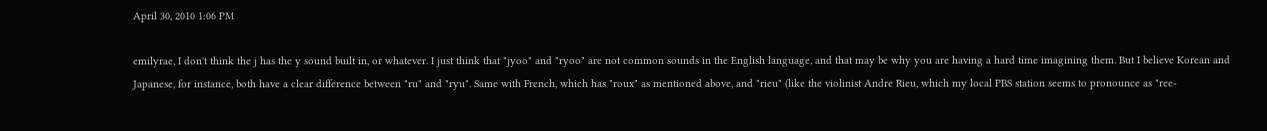April 30, 2010 1:06 PM

emilyrae, I don't think the j has the y sound built in, or whatever. I just think that "jyoo" and "ryoo" are not common sounds in the English language, and that may be why you are having a hard time imagining them. But I believe Korean and Japanese, for instance, both have a clear difference between "ru" and "ryu". Same with French, which has "roux" as mentioned above, and "rieu" (like the violinist Andre Rieu, which my local PBS station seems to pronounce as "ree-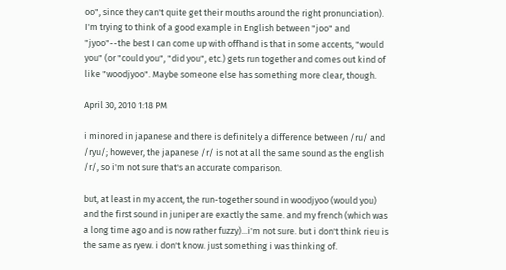oo", since they can't quite get their mouths around the right pronunciation). I'm trying to think of a good example in English between "joo" and "jyoo"--the best I can come up with offhand is that in some accents, "would you" (or "could you", "did you", etc.) gets run together and comes out kind of like "woodjyoo". Maybe someone else has something more clear, though.

April 30, 2010 1:18 PM

i minored in japanese and there is definitely a difference between /ru/ and /ryu/; however, the japanese /r/ is not at all the same sound as the english /r/, so i'm not sure that's an accurate comparison.

but, at least in my accent, the run-together sound in woodjyoo (would you) and the first sound in juniper are exactly the same. and my french (which was a long time ago and is now rather fuzzy)...i'm not sure. but i don't think rieu is the same as ryew. i don't know. just something i was thinking of.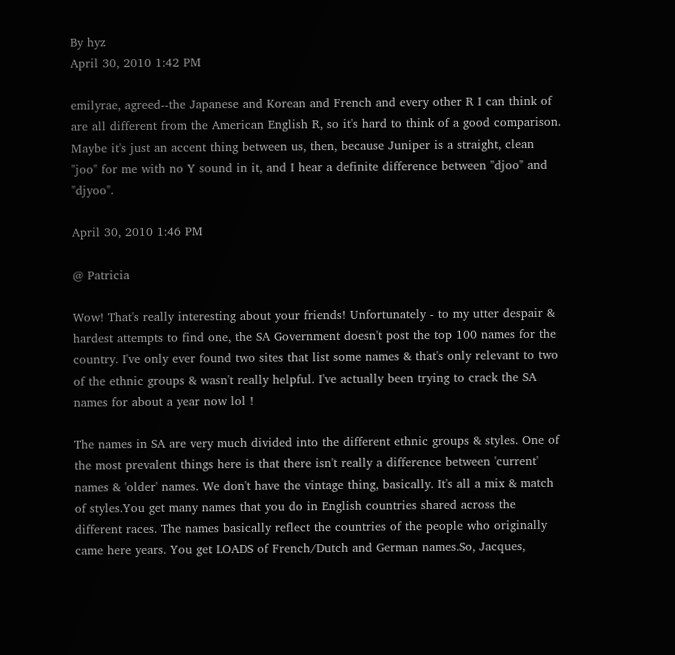By hyz
April 30, 2010 1:42 PM

emilyrae, agreed--the Japanese and Korean and French and every other R I can think of are all different from the American English R, so it's hard to think of a good comparison. Maybe it's just an accent thing between us, then, because Juniper is a straight, clean "joo" for me with no Y sound in it, and I hear a definite difference between "djoo" and "djyoo".

April 30, 2010 1:46 PM

@ Patricia

Wow! That's really interesting about your friends! Unfortunately - to my utter despair & hardest attempts to find one, the SA Government doesn't post the top 100 names for the country. I've only ever found two sites that list some names & that's only relevant to two of the ethnic groups & wasn't really helpful. I've actually been trying to crack the SA names for about a year now lol !

The names in SA are very much divided into the different ethnic groups & styles. One of the most prevalent things here is that there isn't really a difference between 'current' names & 'older' names. We don't have the vintage thing, basically. It's all a mix & match of styles.You get many names that you do in English countries shared across the different races. The names basically reflect the countries of the people who originally came here years. You get LOADS of French/Dutch and German names.So, Jacques,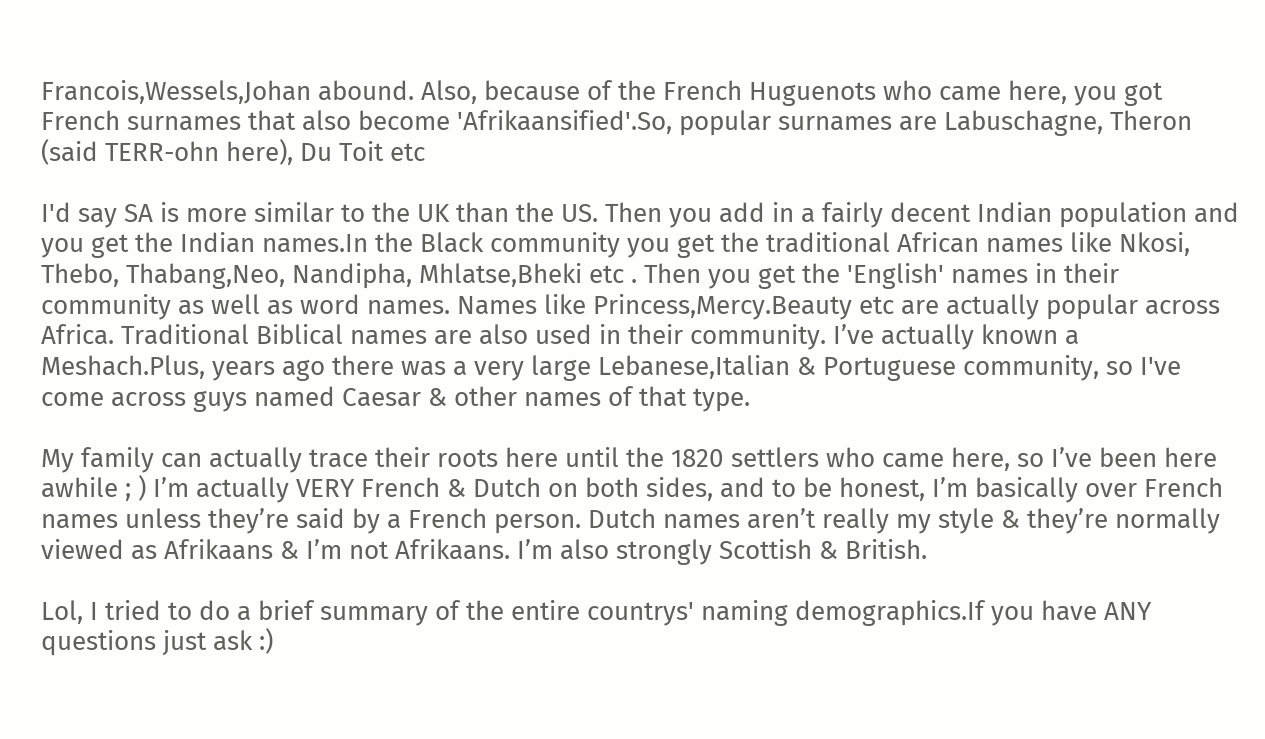Francois,Wessels,Johan abound. Also, because of the French Huguenots who came here, you got French surnames that also become 'Afrikaansified'.So, popular surnames are Labuschagne, Theron (said TERR-ohn here), Du Toit etc

I'd say SA is more similar to the UK than the US. Then you add in a fairly decent Indian population and you get the Indian names.In the Black community you get the traditional African names like Nkosi, Thebo, Thabang,Neo, Nandipha, Mhlatse,Bheki etc . Then you get the 'English' names in their community as well as word names. Names like Princess,Mercy.Beauty etc are actually popular across Africa. Traditional Biblical names are also used in their community. I’ve actually known a Meshach.Plus, years ago there was a very large Lebanese,Italian & Portuguese community, so I've come across guys named Caesar & other names of that type.

My family can actually trace their roots here until the 1820 settlers who came here, so I’ve been here awhile ; ) I’m actually VERY French & Dutch on both sides, and to be honest, I’m basically over French names unless they’re said by a French person. Dutch names aren’t really my style & they’re normally viewed as Afrikaans & I’m not Afrikaans. I’m also strongly Scottish & British.

Lol, I tried to do a brief summary of the entire countrys' naming demographics.If you have ANY questions just ask :)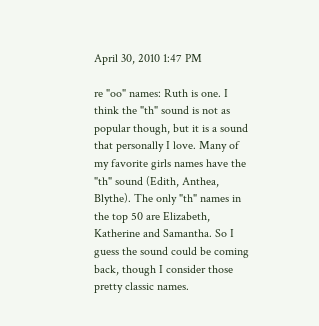April 30, 2010 1:47 PM

re "oo" names: Ruth is one. I think the "th" sound is not as popular though, but it is a sound that personally I love. Many of my favorite girls names have the "th" sound (Edith, Anthea, Blythe). The only "th" names in the top 50 are Elizabeth, Katherine and Samantha. So I guess the sound could be coming back, though I consider those pretty classic names.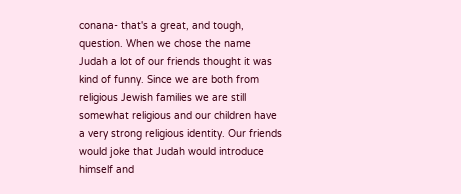conana- that's a great, and tough, question. When we chose the name Judah a lot of our friends thought it was kind of funny. Since we are both from religious Jewish families we are still somewhat religious and our children have a very strong religious identity. Our friends would joke that Judah would introduce himself and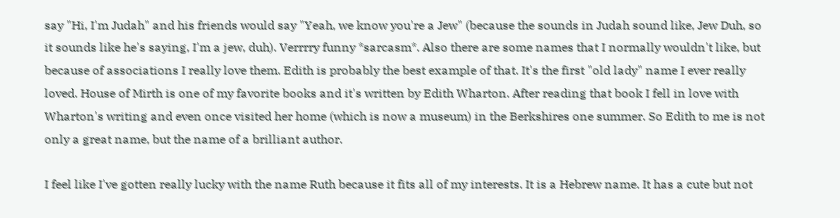say "Hi, I'm Judah" and his friends would say "Yeah, we know you're a Jew" (because the sounds in Judah sound like, Jew Duh, so it sounds like he's saying, I'm a jew, duh). Verrrry funny *sarcasm*. Also there are some names that I normally wouldn't like, but because of associations I really love them. Edith is probably the best example of that. It's the first "old lady" name I ever really loved. House of Mirth is one of my favorite books and it's written by Edith Wharton. After reading that book I fell in love with Wharton's writing and even once visited her home (which is now a museum) in the Berkshires one summer. So Edith to me is not only a great name, but the name of a brilliant author.

I feel like I've gotten really lucky with the name Ruth because it fits all of my interests. It is a Hebrew name. It has a cute but not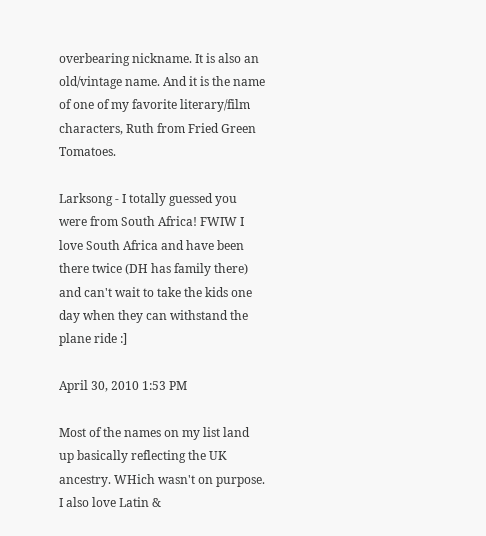overbearing nickname. It is also an old/vintage name. And it is the name of one of my favorite literary/film characters, Ruth from Fried Green Tomatoes.

Larksong - I totally guessed you were from South Africa! FWIW I love South Africa and have been there twice (DH has family there) and can't wait to take the kids one day when they can withstand the plane ride :]

April 30, 2010 1:53 PM

Most of the names on my list land up basically reflecting the UK ancestry. WHich wasn't on purpose. I also love Latin &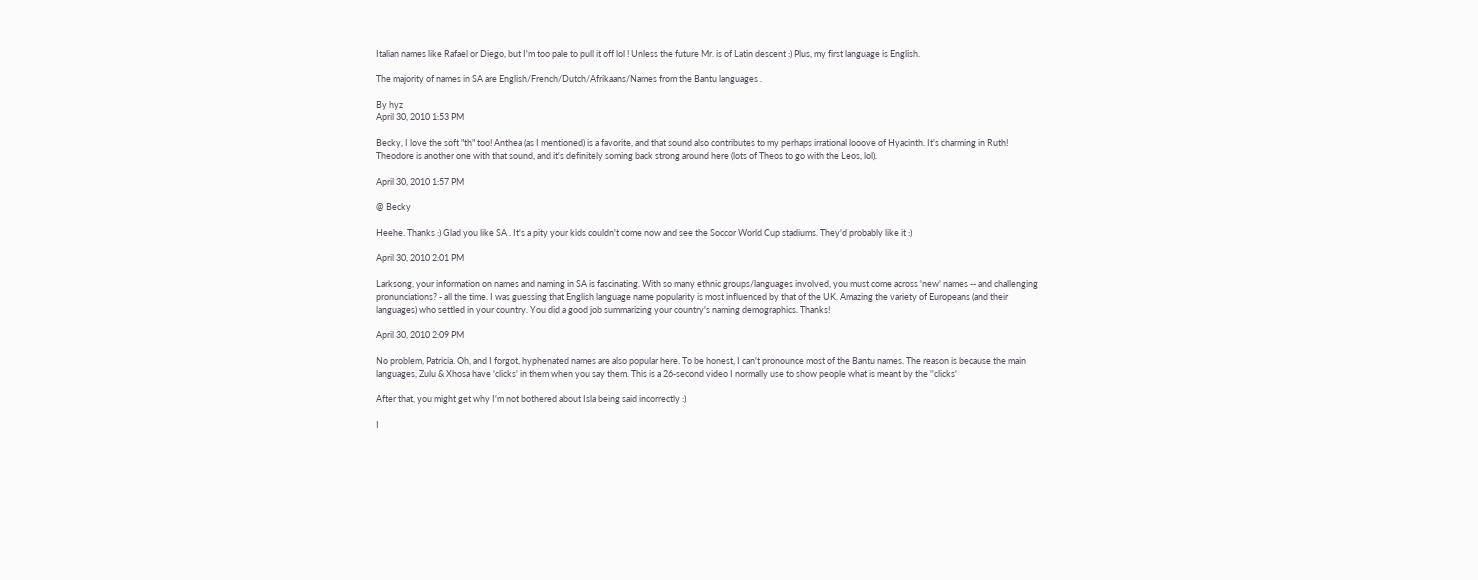Italian names like Rafael or Diego, but I'm too pale to pull it off lol ! Unless the future Mr. is of Latin descent :) Plus, my first language is English.

The majority of names in SA are English/French/Dutch/Afrikaans/Names from the Bantu languages .

By hyz
April 30, 2010 1:53 PM

Becky, I love the soft "th" too! Anthea (as I mentioned) is a favorite, and that sound also contributes to my perhaps irrational looove of Hyacinth. It's charming in Ruth! Theodore is another one with that sound, and it's definitely soming back strong around here (lots of Theos to go with the Leos, lol).

April 30, 2010 1:57 PM

@ Becky

Heehe. Thanks :) Glad you like SA . It's a pity your kids couldn't come now and see the Soccor World Cup stadiums. They'd probably like it :)

April 30, 2010 2:01 PM

Larksong, your information on names and naming in SA is fascinating. With so many ethnic groups/languages involved, you must come across 'new' names -- and challenging pronunciations? - all the time. I was guessing that English language name popularity is most influenced by that of the UK. Amazing the variety of Europeans (and their languages) who settled in your country. You did a good job summarizing your country's naming demographics. Thanks!

April 30, 2010 2:09 PM

No problem, Patricia. Oh, and I forgot, hyphenated names are also popular here. To be honest, I can't pronounce most of the Bantu names. The reason is because the main languages, Zulu & Xhosa have 'clicks' in them when you say them. This is a 26-second video I normally use to show people what is meant by the ''clicks'

After that, you might get why I'm not bothered about Isla being said incorrectly :)

I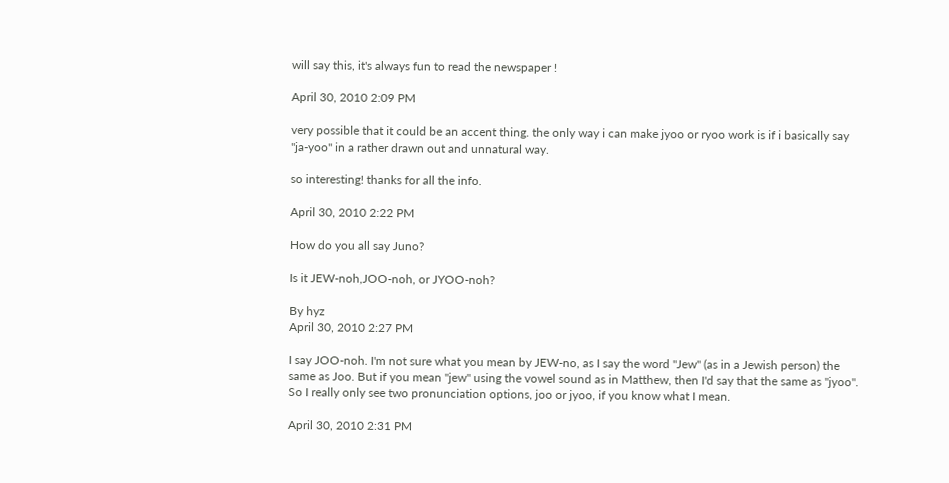will say this, it's always fun to read the newspaper !

April 30, 2010 2:09 PM

very possible that it could be an accent thing. the only way i can make jyoo or ryoo work is if i basically say "ja-yoo" in a rather drawn out and unnatural way.

so interesting! thanks for all the info.

April 30, 2010 2:22 PM

How do you all say Juno?

Is it JEW-noh,JOO-noh, or JYOO-noh?

By hyz
April 30, 2010 2:27 PM

I say JOO-noh. I'm not sure what you mean by JEW-no, as I say the word "Jew" (as in a Jewish person) the same as Joo. But if you mean "jew" using the vowel sound as in Matthew, then I'd say that the same as "jyoo". So I really only see two pronunciation options, joo or jyoo, if you know what I mean.

April 30, 2010 2:31 PM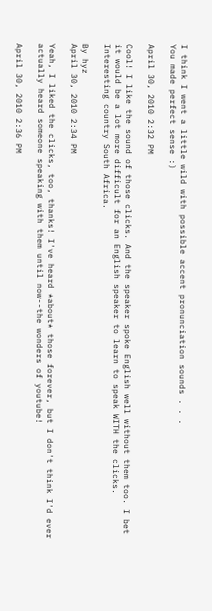I think I went a little wild with possible accent pronunciation sounds . . .
You made perfect sense :)

April 30, 2010 2:32 PM

Cool! I like the sound of those clicks. And the speaker spoke English well without them too. I bet it would be a lot more difficult for an English speaker to learn to speak WITH the clicks. Interesting country South Africa.

By hyz
April 30, 2010 2:34 PM

Yeah, I liked the clicks, too, thanks! I've heard *about* those forever, but I don't think I'd ever actually heard someone speaking with them until now--the wonders of youtube!

April 30, 2010 2:36 PM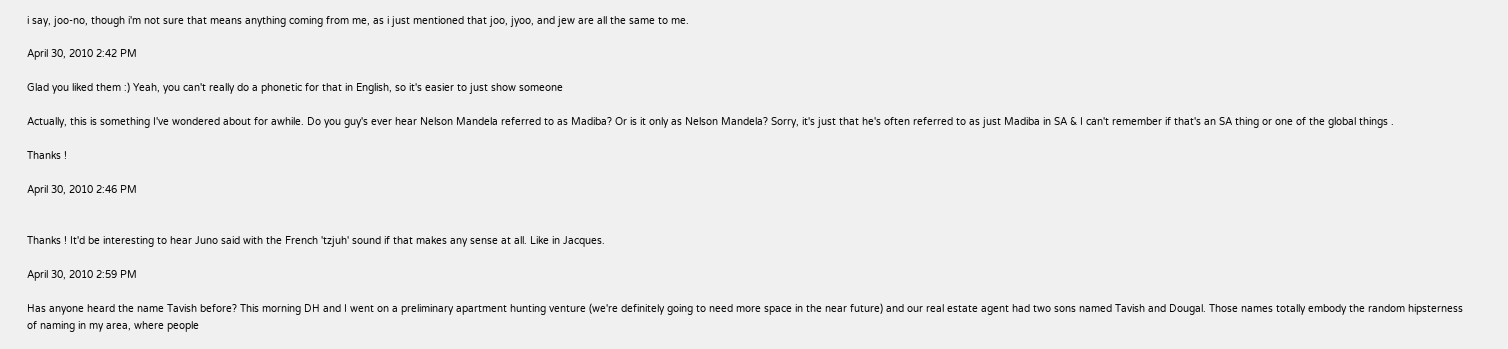i say, joo-no, though i'm not sure that means anything coming from me, as i just mentioned that joo, jyoo, and jew are all the same to me.

April 30, 2010 2:42 PM

Glad you liked them :) Yeah, you can't really do a phonetic for that in English, so it's easier to just show someone

Actually, this is something I've wondered about for awhile. Do you guy's ever hear Nelson Mandela referred to as Madiba? Or is it only as Nelson Mandela? Sorry, it's just that he's often referred to as just Madiba in SA & I can't remember if that's an SA thing or one of the global things .

Thanks !

April 30, 2010 2:46 PM


Thanks ! It'd be interesting to hear Juno said with the French 'tzjuh' sound if that makes any sense at all. Like in Jacques.

April 30, 2010 2:59 PM

Has anyone heard the name Tavish before? This morning DH and I went on a preliminary apartment hunting venture (we're definitely going to need more space in the near future) and our real estate agent had two sons named Tavish and Dougal. Those names totally embody the random hipsterness of naming in my area, where people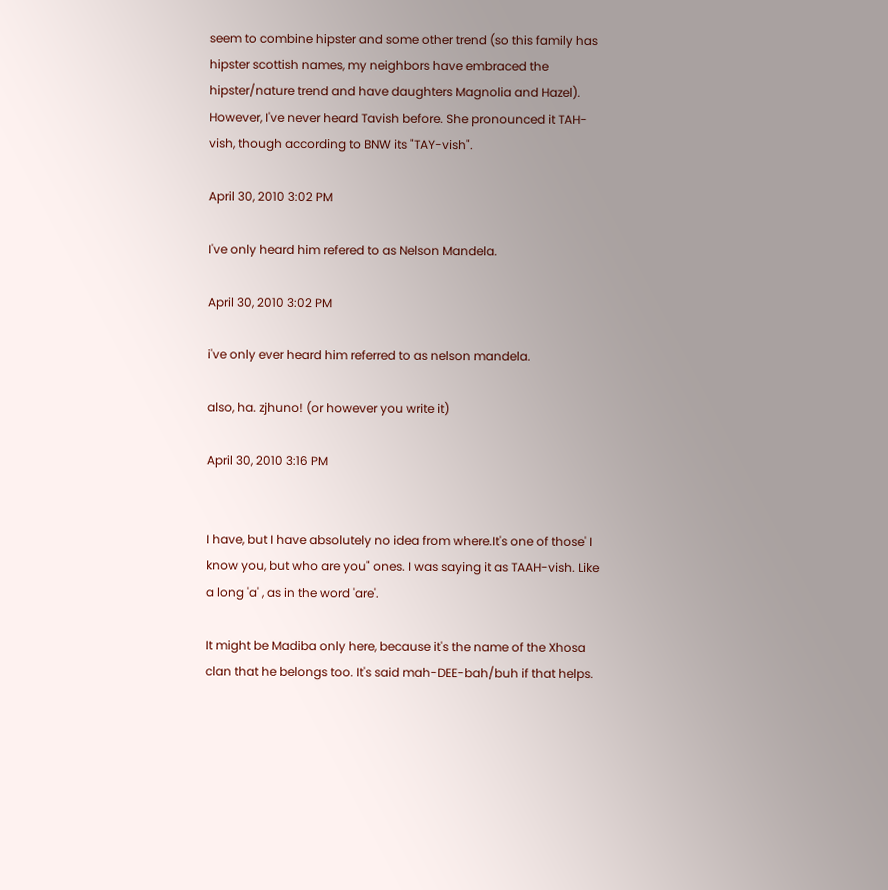seem to combine hipster and some other trend (so this family has hipster scottish names, my neighbors have embraced the hipster/nature trend and have daughters Magnolia and Hazel). However, I've never heard Tavish before. She pronounced it TAH-vish, though according to BNW its "TAY-vish".

April 30, 2010 3:02 PM

I've only heard him refered to as Nelson Mandela.

April 30, 2010 3:02 PM

i've only ever heard him referred to as nelson mandela.

also, ha. zjhuno! (or however you write it)

April 30, 2010 3:16 PM


I have, but I have absolutely no idea from where.It's one of those' I know you, but who are you" ones. I was saying it as TAAH-vish. Like a long 'a' , as in the word 'are'.

It might be Madiba only here, because it's the name of the Xhosa clan that he belongs too. It's said mah-DEE-bah/buh if that helps.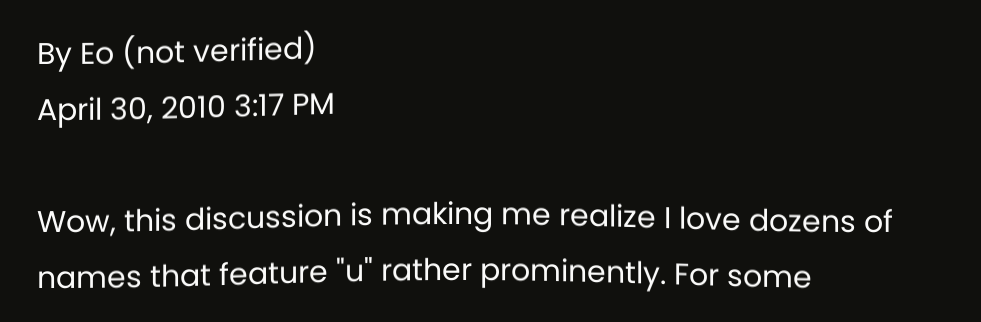By Eo (not verified)
April 30, 2010 3:17 PM

Wow, this discussion is making me realize I love dozens of names that feature "u" rather prominently. For some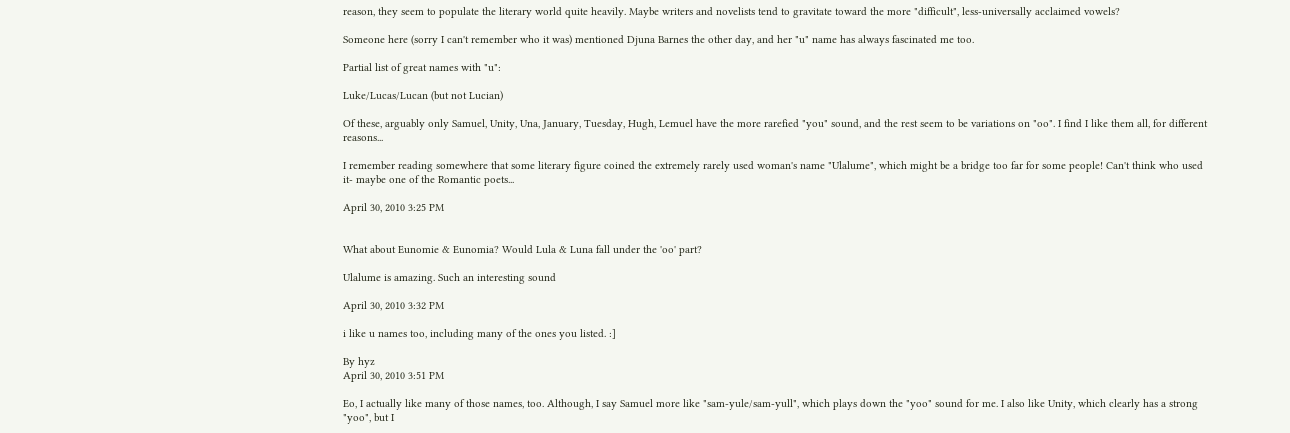reason, they seem to populate the literary world quite heavily. Maybe writers and novelists tend to gravitate toward the more "difficult", less-universally acclaimed vowels?

Someone here (sorry I can't remember who it was) mentioned Djuna Barnes the other day, and her "u" name has always fascinated me too.

Partial list of great names with "u":

Luke/Lucas/Lucan (but not Lucian)

Of these, arguably only Samuel, Unity, Una, January, Tuesday, Hugh, Lemuel have the more rarefied "you" sound, and the rest seem to be variations on "oo". I find I like them all, for different reasons...

I remember reading somewhere that some literary figure coined the extremely rarely used woman's name "Ulalume", which might be a bridge too far for some people! Can't think who used it- maybe one of the Romantic poets...

April 30, 2010 3:25 PM


What about Eunomie & Eunomia? Would Lula & Luna fall under the 'oo' part?

Ulalume is amazing. Such an interesting sound

April 30, 2010 3:32 PM

i like u names too, including many of the ones you listed. :]

By hyz
April 30, 2010 3:51 PM

Eo, I actually like many of those names, too. Although, I say Samuel more like "sam-yule/sam-yull", which plays down the "yoo" sound for me. I also like Unity, which clearly has a strong "yoo", but I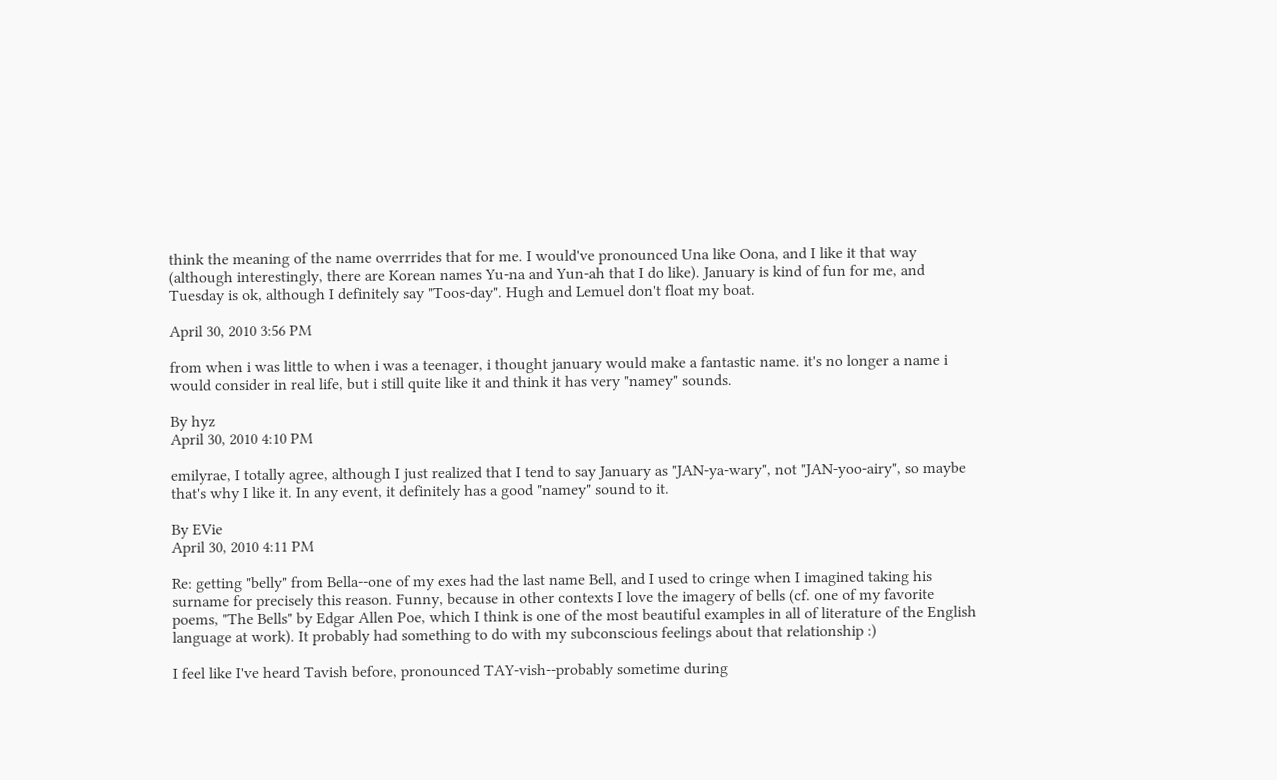think the meaning of the name overrrides that for me. I would've pronounced Una like Oona, and I like it that way (although interestingly, there are Korean names Yu-na and Yun-ah that I do like). January is kind of fun for me, and Tuesday is ok, although I definitely say "Toos-day". Hugh and Lemuel don't float my boat.

April 30, 2010 3:56 PM

from when i was little to when i was a teenager, i thought january would make a fantastic name. it's no longer a name i would consider in real life, but i still quite like it and think it has very "namey" sounds.

By hyz
April 30, 2010 4:10 PM

emilyrae, I totally agree, although I just realized that I tend to say January as "JAN-ya-wary", not "JAN-yoo-airy", so maybe that's why I like it. In any event, it definitely has a good "namey" sound to it.

By EVie
April 30, 2010 4:11 PM

Re: getting "belly" from Bella--one of my exes had the last name Bell, and I used to cringe when I imagined taking his surname for precisely this reason. Funny, because in other contexts I love the imagery of bells (cf. one of my favorite poems, "The Bells" by Edgar Allen Poe, which I think is one of the most beautiful examples in all of literature of the English language at work). It probably had something to do with my subconscious feelings about that relationship :)

I feel like I've heard Tavish before, pronounced TAY-vish--probably sometime during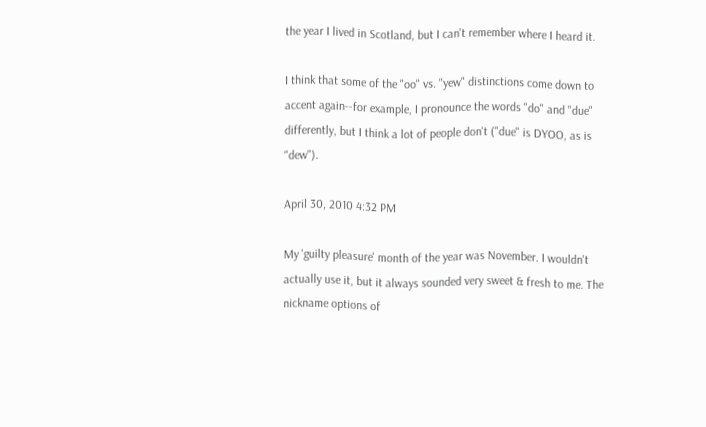the year I lived in Scotland, but I can't remember where I heard it.

I think that some of the "oo" vs. "yew" distinctions come down to accent again--for example, I pronounce the words "do" and "due" differently, but I think a lot of people don't ("due" is DYOO, as is "dew").

April 30, 2010 4:32 PM

My 'guilty pleasure' month of the year was November. I wouldn't actually use it, but it always sounded very sweet & fresh to me. The nickname options of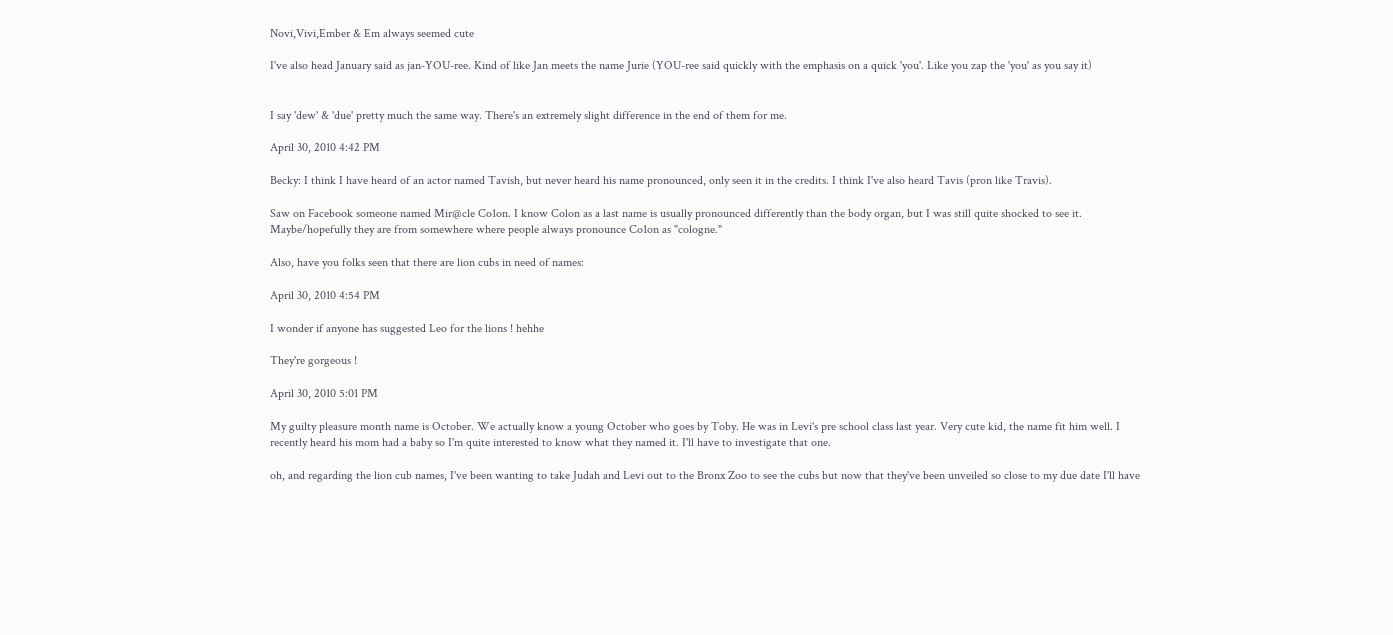Novi,Vivi,Ember & Em always seemed cute

I've also head January said as jan-YOU-ree. Kind of like Jan meets the name Jurie (YOU-ree said quickly with the emphasis on a quick 'you'. Like you zap the 'you' as you say it)


I say 'dew' & 'due' pretty much the same way. There's an extremely slight difference in the end of them for me.

April 30, 2010 4:42 PM

Becky: I think I have heard of an actor named Tavish, but never heard his name pronounced, only seen it in the credits. I think I've also heard Tavis (pron like Travis).

Saw on Facebook someone named Mir@cle Co1on. I know Colon as a last name is usually pronounced differently than the body organ, but I was still quite shocked to see it. Maybe/hopefully they are from somewhere where people always pronounce Co1on as "cologne."

Also, have you folks seen that there are lion cubs in need of names:

April 30, 2010 4:54 PM

I wonder if anyone has suggested Leo for the lions ! hehhe

They're gorgeous !

April 30, 2010 5:01 PM

My guilty pleasure month name is October. We actually know a young October who goes by Toby. He was in Levi's pre school class last year. Very cute kid, the name fit him well. I recently heard his mom had a baby so I'm quite interested to know what they named it. I'll have to investigate that one.

oh, and regarding the lion cub names, I've been wanting to take Judah and Levi out to the Bronx Zoo to see the cubs but now that they've been unveiled so close to my due date I'll have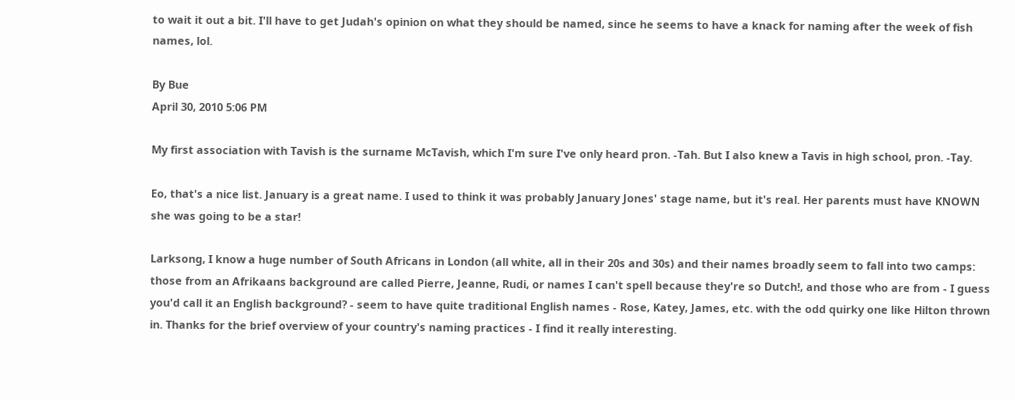to wait it out a bit. I'll have to get Judah's opinion on what they should be named, since he seems to have a knack for naming after the week of fish names, lol.

By Bue
April 30, 2010 5:06 PM

My first association with Tavish is the surname McTavish, which I'm sure I've only heard pron. -Tah. But I also knew a Tavis in high school, pron. -Tay.

Eo, that's a nice list. January is a great name. I used to think it was probably January Jones' stage name, but it's real. Her parents must have KNOWN she was going to be a star!

Larksong, I know a huge number of South Africans in London (all white, all in their 20s and 30s) and their names broadly seem to fall into two camps: those from an Afrikaans background are called Pierre, Jeanne, Rudi, or names I can't spell because they're so Dutch!, and those who are from - I guess you'd call it an English background? - seem to have quite traditional English names - Rose, Katey, James, etc. with the odd quirky one like Hilton thrown in. Thanks for the brief overview of your country's naming practices - I find it really interesting.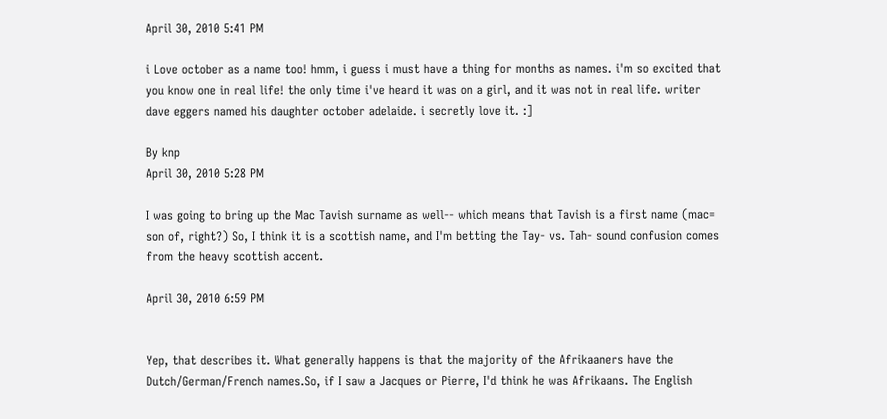April 30, 2010 5:41 PM

i Love october as a name too! hmm, i guess i must have a thing for months as names. i'm so excited that you know one in real life! the only time i've heard it was on a girl, and it was not in real life. writer dave eggers named his daughter october adelaide. i secretly love it. :]

By knp
April 30, 2010 5:28 PM

I was going to bring up the Mac Tavish surname as well-- which means that Tavish is a first name (mac= son of, right?) So, I think it is a scottish name, and I'm betting the Tay- vs. Tah- sound confusion comes from the heavy scottish accent.

April 30, 2010 6:59 PM


Yep, that describes it. What generally happens is that the majority of the Afrikaaners have the Dutch/German/French names.So, if I saw a Jacques or Pierre, I'd think he was Afrikaans. The English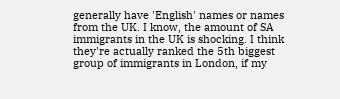generally have 'English' names or names from the UK. I know, the amount of SA immigrants in the UK is shocking. I think they're actually ranked the 5th biggest group of immigrants in London, if my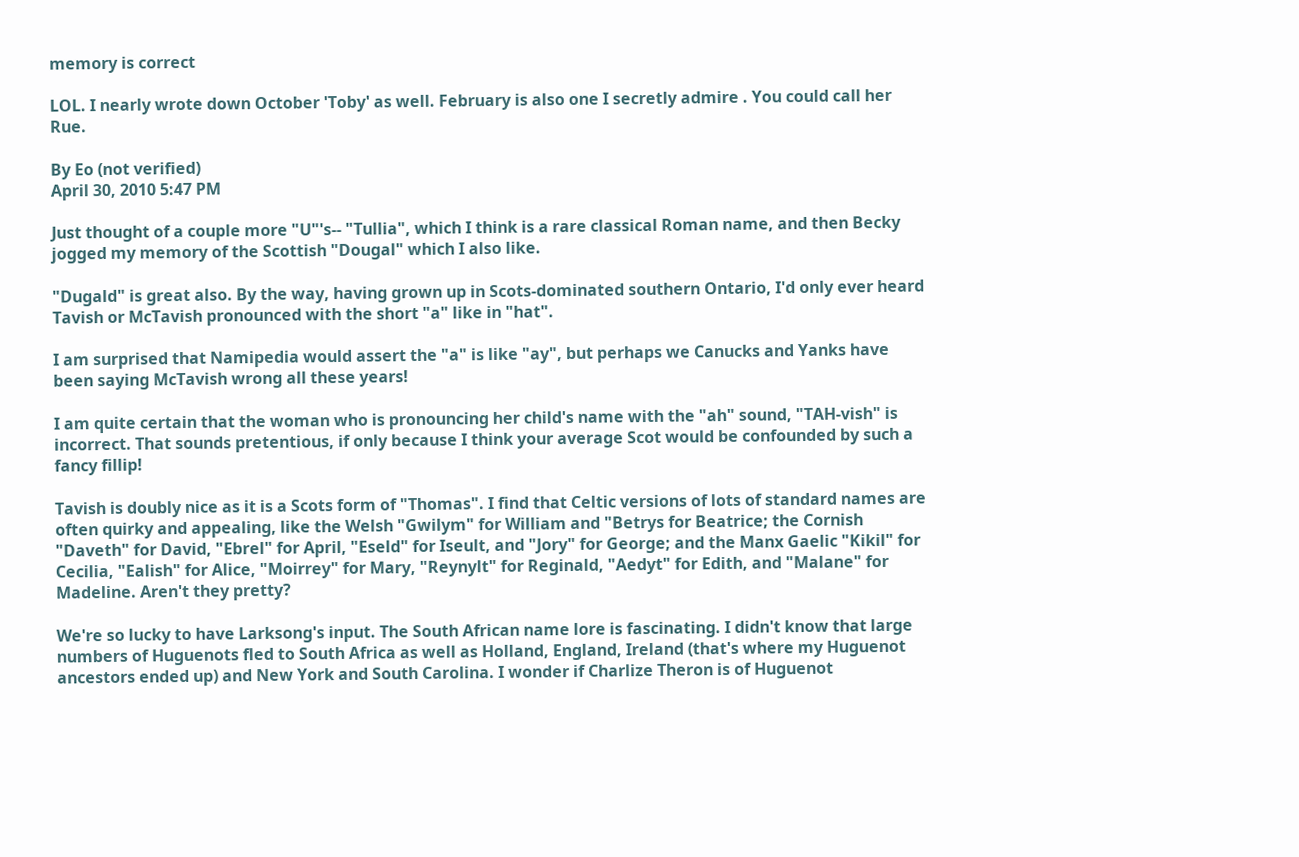memory is correct

LOL. I nearly wrote down October 'Toby' as well. February is also one I secretly admire . You could call her Rue.

By Eo (not verified)
April 30, 2010 5:47 PM

Just thought of a couple more "U"'s-- "Tullia", which I think is a rare classical Roman name, and then Becky jogged my memory of the Scottish "Dougal" which I also like.

"Dugald" is great also. By the way, having grown up in Scots-dominated southern Ontario, I'd only ever heard Tavish or McTavish pronounced with the short "a" like in "hat".

I am surprised that Namipedia would assert the "a" is like "ay", but perhaps we Canucks and Yanks have been saying McTavish wrong all these years!

I am quite certain that the woman who is pronouncing her child's name with the "ah" sound, "TAH-vish" is incorrect. That sounds pretentious, if only because I think your average Scot would be confounded by such a fancy fillip!

Tavish is doubly nice as it is a Scots form of "Thomas". I find that Celtic versions of lots of standard names are often quirky and appealing, like the Welsh "Gwilym" for William and "Betrys for Beatrice; the Cornish "Daveth" for David, "Ebrel" for April, "Eseld" for Iseult, and "Jory" for George; and the Manx Gaelic "Kikil" for Cecilia, "Ealish" for Alice, "Moirrey" for Mary, "Reynylt" for Reginald, "Aedyt" for Edith, and "Malane" for Madeline. Aren't they pretty?

We're so lucky to have Larksong's input. The South African name lore is fascinating. I didn't know that large numbers of Huguenots fled to South Africa as well as Holland, England, Ireland (that's where my Huguenot ancestors ended up) and New York and South Carolina. I wonder if Charlize Theron is of Huguenot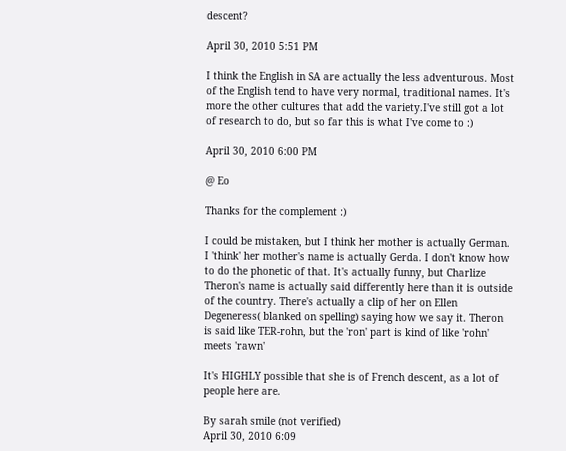descent?

April 30, 2010 5:51 PM

I think the English in SA are actually the less adventurous. Most of the English tend to have very normal, traditional names. It's more the other cultures that add the variety.I've still got a lot of research to do, but so far this is what I've come to :)

April 30, 2010 6:00 PM

@ Eo

Thanks for the complement :)

I could be mistaken, but I think her mother is actually German. I 'think' her mother's name is actually Gerda. I don't know how to do the phonetic of that. It's actually funny, but Charlize Theron's name is actually said differently here than it is outside of the country. There's actually a clip of her on Ellen Degeneress( blanked on spelling) saying how we say it. Theron is said like TER-rohn, but the 'ron' part is kind of like 'rohn' meets 'rawn'

It's HIGHLY possible that she is of French descent, as a lot of people here are.

By sarah smile (not verified)
April 30, 2010 6:09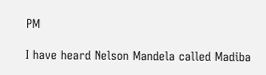PM

I have heard Nelson Mandela called Madiba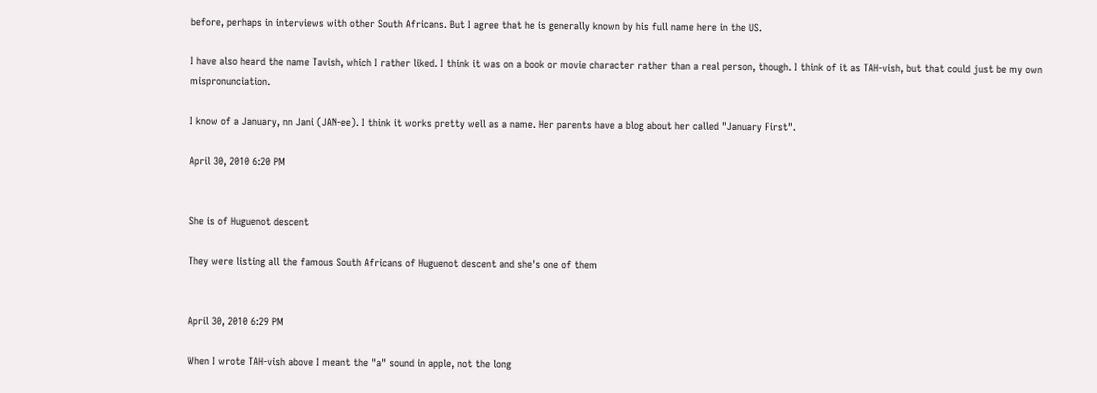before, perhaps in interviews with other South Africans. But I agree that he is generally known by his full name here in the US.

I have also heard the name Tavish, which I rather liked. I think it was on a book or movie character rather than a real person, though. I think of it as TAH-vish, but that could just be my own mispronunciation.

I know of a January, nn Jani (JAN-ee). I think it works pretty well as a name. Her parents have a blog about her called "January First".

April 30, 2010 6:20 PM


She is of Huguenot descent

They were listing all the famous South Africans of Huguenot descent and she's one of them


April 30, 2010 6:29 PM

When I wrote TAH-vish above I meant the "a" sound in apple, not the long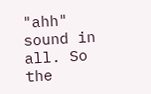"ahh" sound in all. So the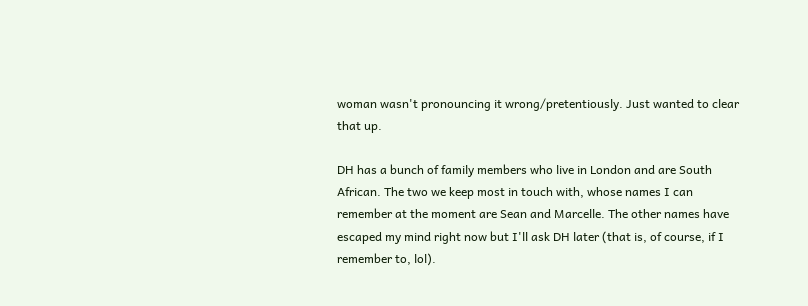woman wasn't pronouncing it wrong/pretentiously. Just wanted to clear that up.

DH has a bunch of family members who live in London and are South African. The two we keep most in touch with, whose names I can remember at the moment are Sean and Marcelle. The other names have escaped my mind right now but I'll ask DH later (that is, of course, if I remember to, lol).